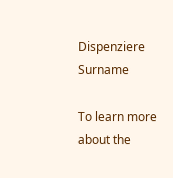Dispenziere Surname

To learn more about the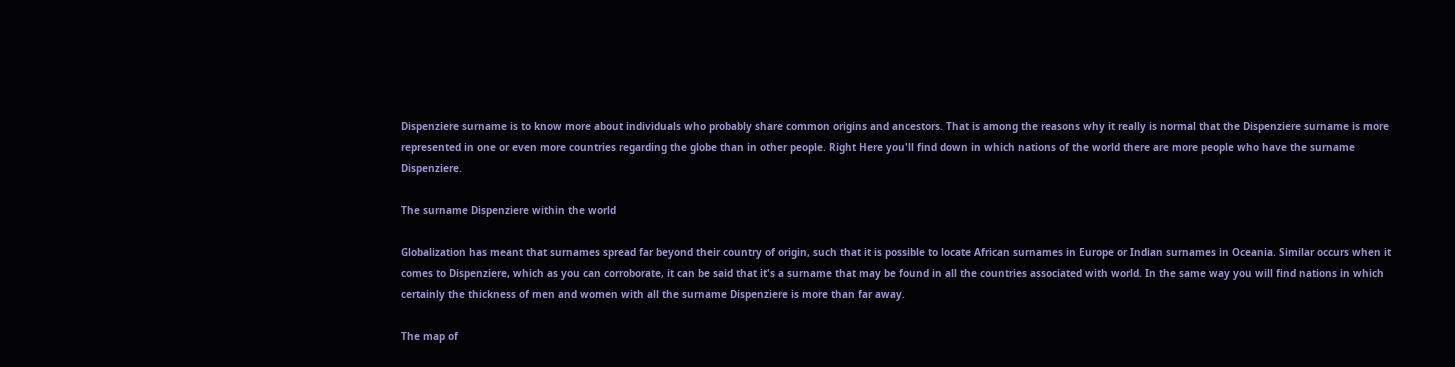Dispenziere surname is to know more about individuals who probably share common origins and ancestors. That is among the reasons why it really is normal that the Dispenziere surname is more represented in one or even more countries regarding the globe than in other people. Right Here you'll find down in which nations of the world there are more people who have the surname Dispenziere.

The surname Dispenziere within the world

Globalization has meant that surnames spread far beyond their country of origin, such that it is possible to locate African surnames in Europe or Indian surnames in Oceania. Similar occurs when it comes to Dispenziere, which as you can corroborate, it can be said that it's a surname that may be found in all the countries associated with world. In the same way you will find nations in which certainly the thickness of men and women with all the surname Dispenziere is more than far away.

The map of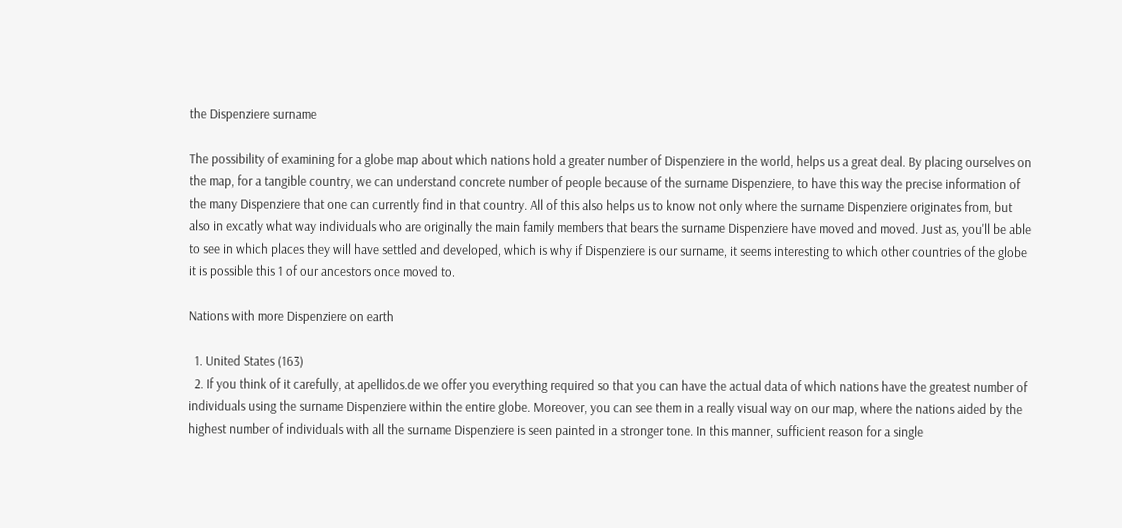the Dispenziere surname

The possibility of examining for a globe map about which nations hold a greater number of Dispenziere in the world, helps us a great deal. By placing ourselves on the map, for a tangible country, we can understand concrete number of people because of the surname Dispenziere, to have this way the precise information of the many Dispenziere that one can currently find in that country. All of this also helps us to know not only where the surname Dispenziere originates from, but also in excatly what way individuals who are originally the main family members that bears the surname Dispenziere have moved and moved. Just as, you'll be able to see in which places they will have settled and developed, which is why if Dispenziere is our surname, it seems interesting to which other countries of the globe it is possible this 1 of our ancestors once moved to.

Nations with more Dispenziere on earth

  1. United States (163)
  2. If you think of it carefully, at apellidos.de we offer you everything required so that you can have the actual data of which nations have the greatest number of individuals using the surname Dispenziere within the entire globe. Moreover, you can see them in a really visual way on our map, where the nations aided by the highest number of individuals with all the surname Dispenziere is seen painted in a stronger tone. In this manner, sufficient reason for a single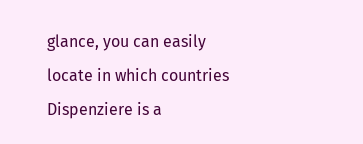glance, you can easily locate in which countries Dispenziere is a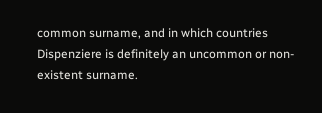common surname, and in which countries Dispenziere is definitely an uncommon or non-existent surname.